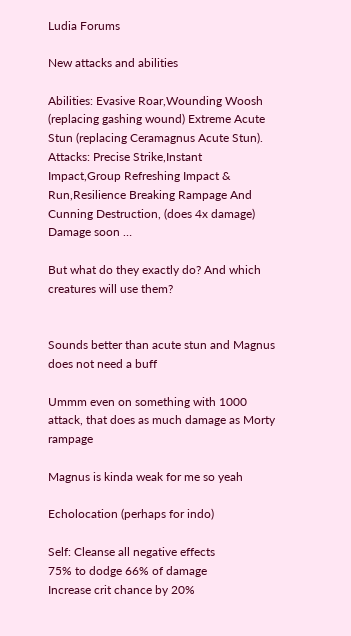Ludia Forums

New attacks and abilities

Abilities: Evasive Roar,Wounding Woosh (replacing gashing wound) Extreme Acute Stun (replacing Ceramagnus Acute Stun). Attacks: Precise Strike,Instant Impact,Group Refreshing Impact & Run,Resilience Breaking Rampage And Cunning Destruction, (does 4x damage) Damage soon …

But what do they exactly do? And which creatures will use them?


Sounds better than acute stun and Magnus does not need a buff

Ummm even on something with 1000 attack, that does as much damage as Morty rampage

Magnus is kinda weak for me so yeah

Echolocation (perhaps for indo)

Self: Cleanse all negative effects
75% to dodge 66% of damage
Increase crit chance by 20%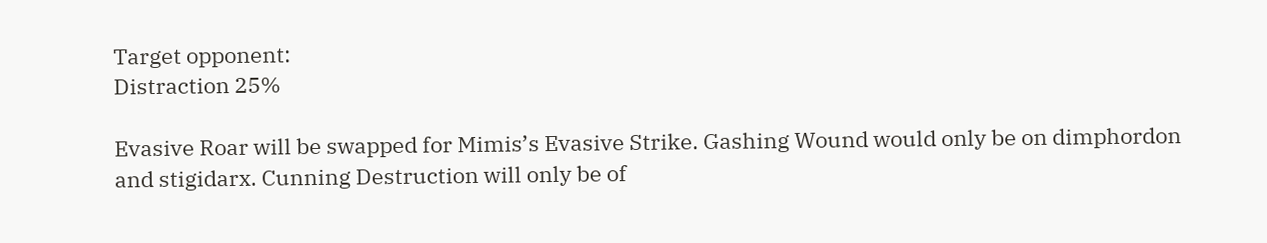Target opponent:
Distraction 25%

Evasive Roar will be swapped for Mimis’s Evasive Strike. Gashing Wound would only be on dimphordon and stigidarx. Cunning Destruction will only be of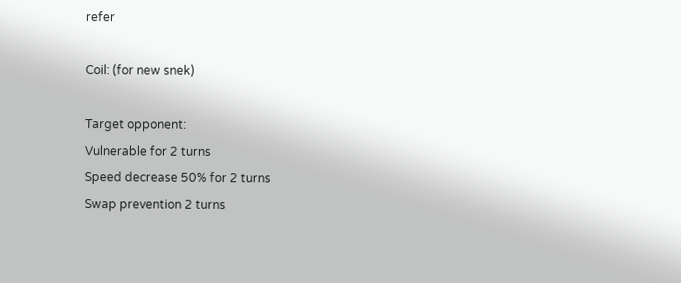refer

Coil: (for new snek)

Target opponent:
Vulnerable for 2 turns
Speed decrease 50% for 2 turns
Swap prevention 2 turns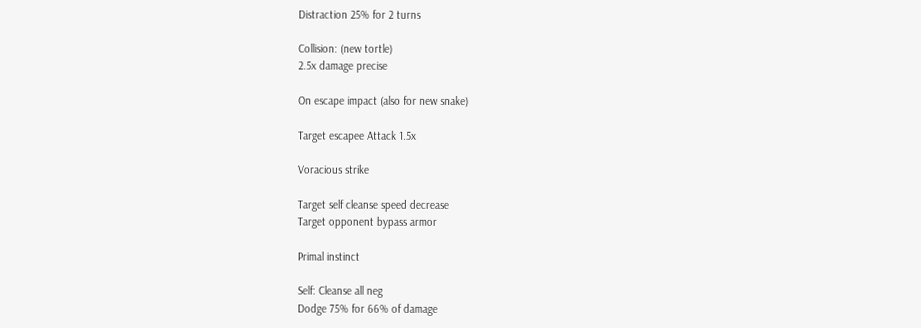Distraction 25% for 2 turns

Collision: (new tortle)
2.5x damage precise

On escape impact (also for new snake)

Target escapee Attack 1.5x

Voracious strike

Target self cleanse speed decrease
Target opponent bypass armor

Primal instinct

Self: Cleanse all neg
Dodge 75% for 66% of damage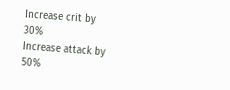Increase crit by 30%
Increase attack by 50%